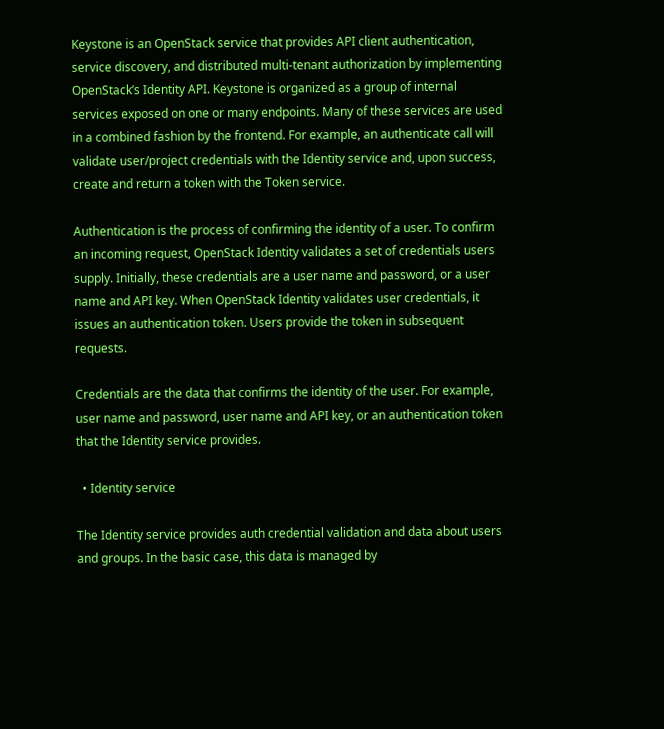Keystone is an OpenStack service that provides API client authentication, service discovery, and distributed multi-tenant authorization by implementing OpenStack’s Identity API. Keystone is organized as a group of internal services exposed on one or many endpoints. Many of these services are used in a combined fashion by the frontend. For example, an authenticate call will validate user/project credentials with the Identity service and, upon success, create and return a token with the Token service.

Authentication is the process of confirming the identity of a user. To confirm an incoming request, OpenStack Identity validates a set of credentials users supply. Initially, these credentials are a user name and password, or a user name and API key. When OpenStack Identity validates user credentials, it issues an authentication token. Users provide the token in subsequent requests.

Credentials are the data that confirms the identity of the user. For example, user name and password, user name and API key, or an authentication token that the Identity service provides.

  • Identity service

The Identity service provides auth credential validation and data about users and groups. In the basic case, this data is managed by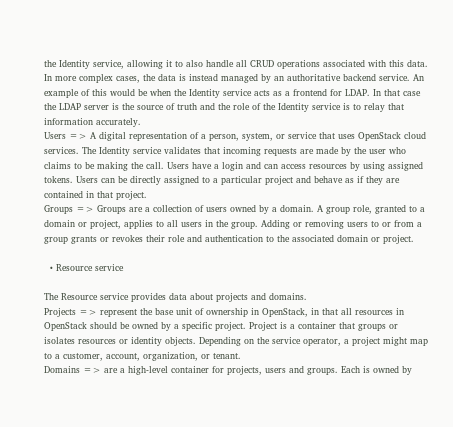the Identity service, allowing it to also handle all CRUD operations associated with this data. In more complex cases, the data is instead managed by an authoritative backend service. An example of this would be when the Identity service acts as a frontend for LDAP. In that case the LDAP server is the source of truth and the role of the Identity service is to relay that information accurately.
Users => A digital representation of a person, system, or service that uses OpenStack cloud services. The Identity service validates that incoming requests are made by the user who claims to be making the call. Users have a login and can access resources by using assigned tokens. Users can be directly assigned to a particular project and behave as if they are contained in that project.
Groups => Groups are a collection of users owned by a domain. A group role, granted to a domain or project, applies to all users in the group. Adding or removing users to or from a group grants or revokes their role and authentication to the associated domain or project.

  • Resource service

The Resource service provides data about projects and domains.
Projects => represent the base unit of ownership in OpenStack, in that all resources in OpenStack should be owned by a specific project. Project is a container that groups or isolates resources or identity objects. Depending on the service operator, a project might map to a customer, account, organization, or tenant.
Domains => are a high-level container for projects, users and groups. Each is owned by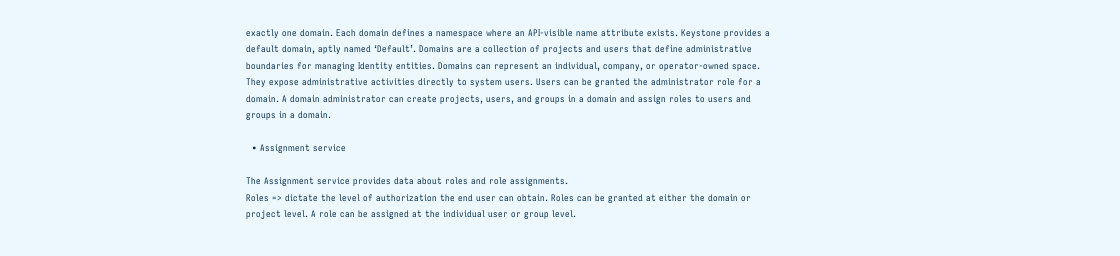exactly one domain. Each domain defines a namespace where an API-visible name attribute exists. Keystone provides a default domain, aptly named ‘Default’. Domains are a collection of projects and users that define administrative boundaries for managing Identity entities. Domains can represent an individual, company, or operator-owned space. They expose administrative activities directly to system users. Users can be granted the administrator role for a domain. A domain administrator can create projects, users, and groups in a domain and assign roles to users and groups in a domain.

  • Assignment service

The Assignment service provides data about roles and role assignments.
Roles => dictate the level of authorization the end user can obtain. Roles can be granted at either the domain or project level. A role can be assigned at the individual user or group level.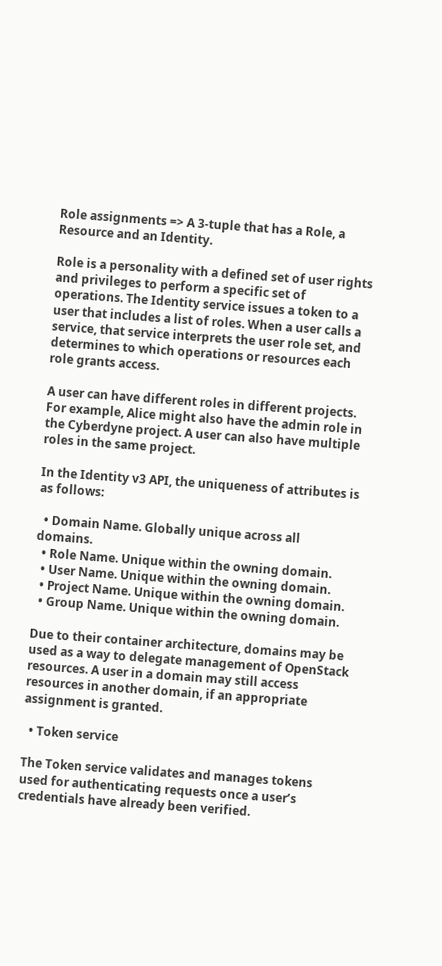Role assignments => A 3-tuple that has a Role, a Resource and an Identity.

Role is a personality with a defined set of user rights and privileges to perform a specific set of operations. The Identity service issues a token to a user that includes a list of roles. When a user calls a service, that service interprets the user role set, and determines to which operations or resources each role grants access.

A user can have different roles in different projects. For example, Alice might also have the admin role in the Cyberdyne project. A user can also have multiple roles in the same project.

In the Identity v3 API, the uniqueness of attributes is as follows:

  • Domain Name. Globally unique across all domains.
  • Role Name. Unique within the owning domain.
  • User Name. Unique within the owning domain.
  • Project Name. Unique within the owning domain.
  • Group Name. Unique within the owning domain.

Due to their container architecture, domains may be used as a way to delegate management of OpenStack resources. A user in a domain may still access resources in another domain, if an appropriate assignment is granted.

  • Token service

The Token service validates and manages tokens used for authenticating requests once a user’s credentials have already been verified.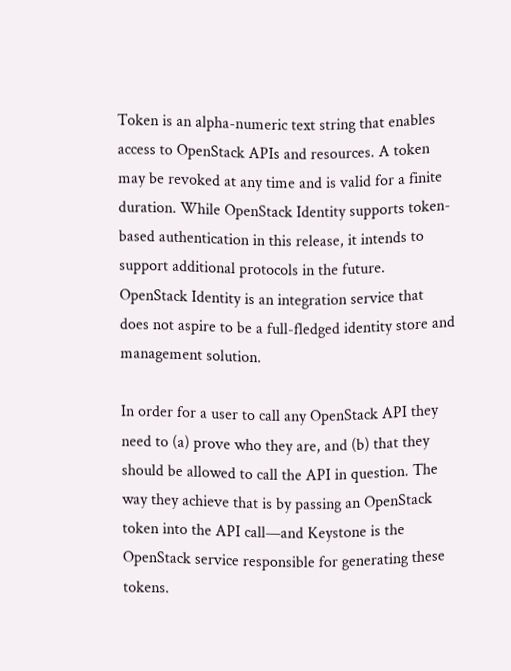Token is an alpha-numeric text string that enables access to OpenStack APIs and resources. A token may be revoked at any time and is valid for a finite duration. While OpenStack Identity supports token-based authentication in this release, it intends to support additional protocols in the future. OpenStack Identity is an integration service that does not aspire to be a full-fledged identity store and management solution.

In order for a user to call any OpenStack API they need to (a) prove who they are, and (b) that they should be allowed to call the API in question. The way they achieve that is by passing an OpenStack token into the API call—and Keystone is the OpenStack service responsible for generating these tokens.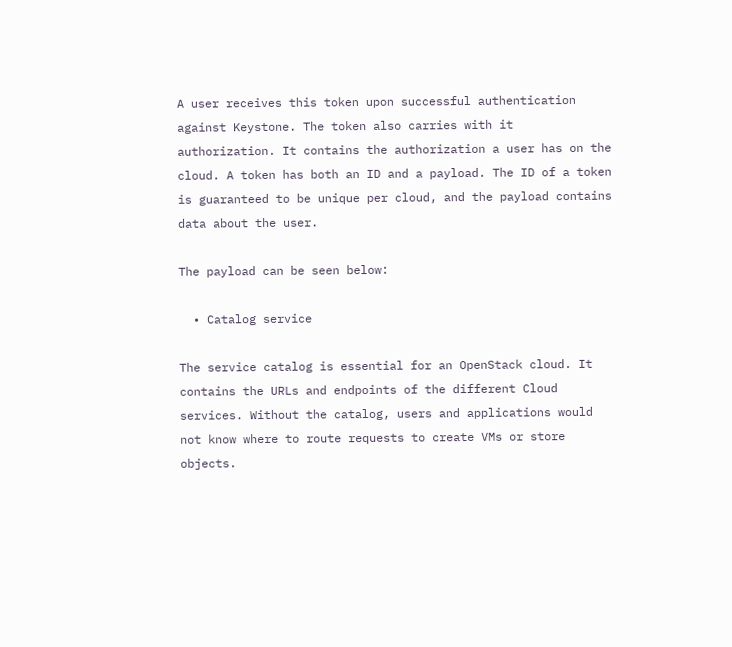A user receives this token upon successful authentication against Keystone. The token also carries with it authorization. It contains the authorization a user has on the cloud. A token has both an ID and a payload. The ID of a token is guaranteed to be unique per cloud, and the payload contains data about the user.

The payload can be seen below:

  • Catalog service

The service catalog is essential for an OpenStack cloud. It contains the URLs and endpoints of the different Cloud services. Without the catalog, users and applications would not know where to route requests to create VMs or store objects.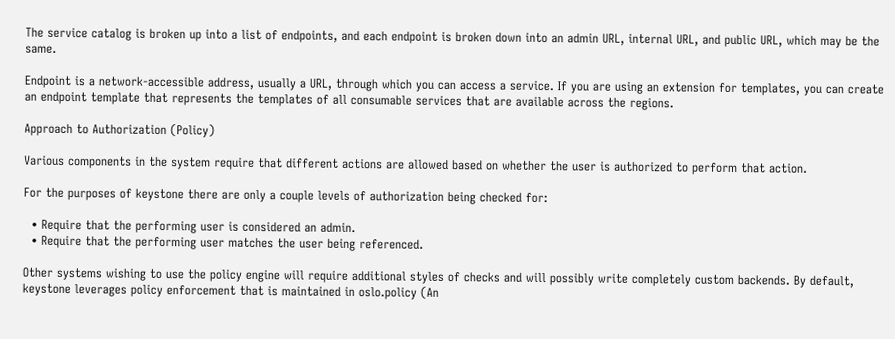The service catalog is broken up into a list of endpoints, and each endpoint is broken down into an admin URL, internal URL, and public URL, which may be the same.

Endpoint is a network-accessible address, usually a URL, through which you can access a service. If you are using an extension for templates, you can create an endpoint template that represents the templates of all consumable services that are available across the regions.

Approach to Authorization (Policy)

Various components in the system require that different actions are allowed based on whether the user is authorized to perform that action.

For the purposes of keystone there are only a couple levels of authorization being checked for:

  • Require that the performing user is considered an admin.
  • Require that the performing user matches the user being referenced.

Other systems wishing to use the policy engine will require additional styles of checks and will possibly write completely custom backends. By default, keystone leverages policy enforcement that is maintained in oslo.policy (An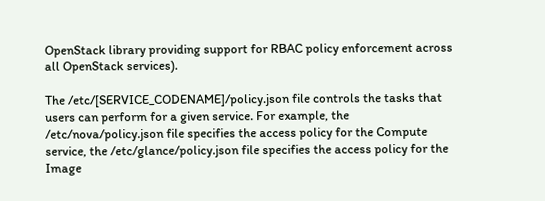OpenStack library providing support for RBAC policy enforcement across all OpenStack services).

The /etc/[SERVICE_CODENAME]/policy.json file controls the tasks that users can perform for a given service. For example, the /etc/nova/policy.json file specifies the access policy for the Compute service, the /etc/glance/policy.json file specifies the access policy for the Image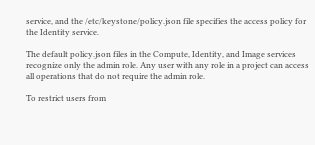service, and the /etc/keystone/policy.json file specifies the access policy for the Identity service.

The default policy.json files in the Compute, Identity, and Image services recognize only the admin role. Any user with any role in a project can access all operations that do not require the admin role.

To restrict users from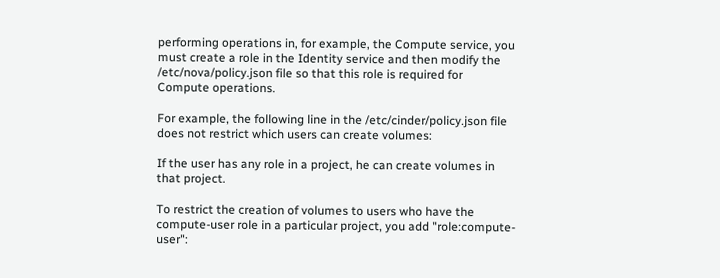performing operations in, for example, the Compute service, you must create a role in the Identity service and then modify the /etc/nova/policy.json file so that this role is required for Compute operations.

For example, the following line in the /etc/cinder/policy.json file does not restrict which users can create volumes:

If the user has any role in a project, he can create volumes in that project.

To restrict the creation of volumes to users who have the compute-user role in a particular project, you add "role:compute-user":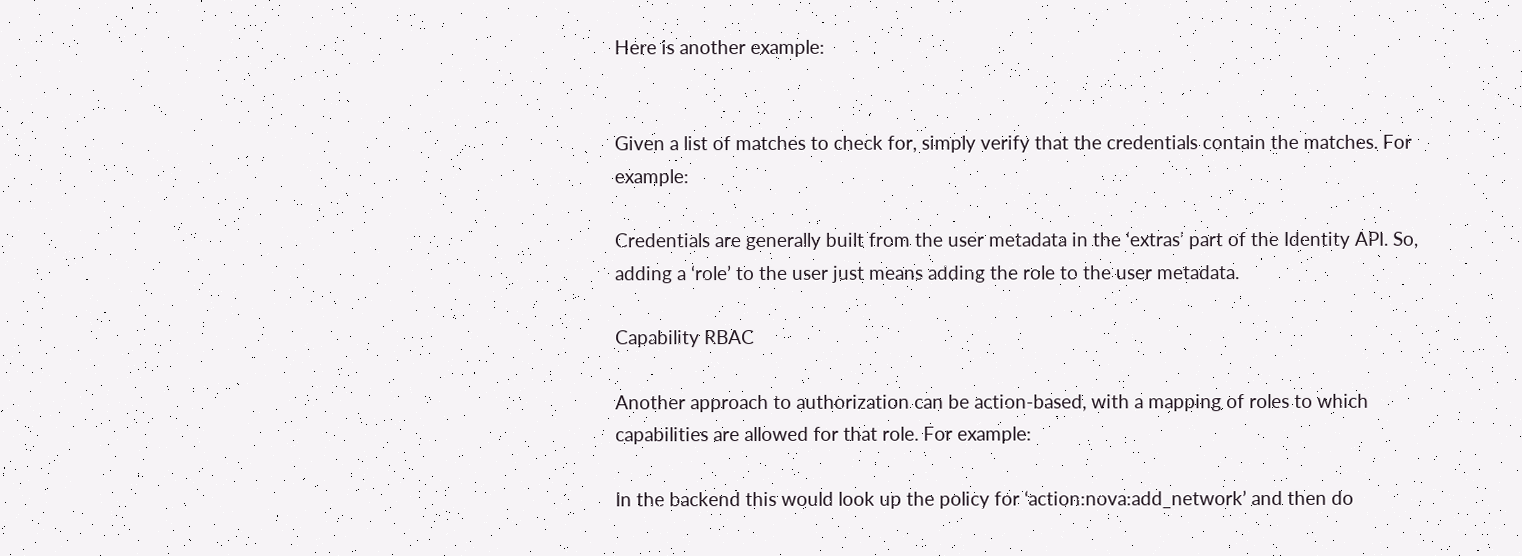Here is another example:


Given a list of matches to check for, simply verify that the credentials contain the matches. For example:

Credentials are generally built from the user metadata in the ‘extras’ part of the Identity API. So, adding a ‘role’ to the user just means adding the role to the user metadata.

Capability RBAC

Another approach to authorization can be action-based, with a mapping of roles to which capabilities are allowed for that role. For example:

In the backend this would look up the policy for ‘action:nova:add_network’ and then do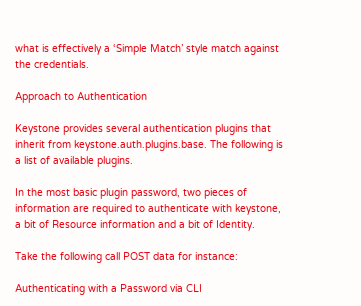what is effectively a ‘Simple Match’ style match against the credentials.

Approach to Authentication

Keystone provides several authentication plugins that inherit from keystone.auth.plugins.base. The following is a list of available plugins.

In the most basic plugin password, two pieces of information are required to authenticate with keystone, a bit of Resource information and a bit of Identity.

Take the following call POST data for instance:

Authenticating with a Password via CLI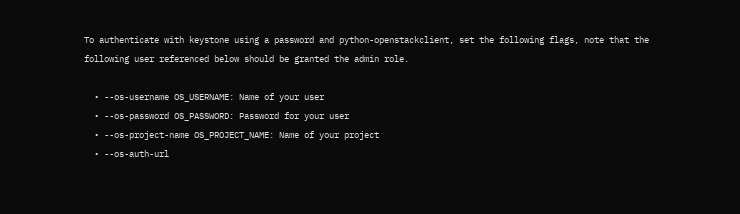To authenticate with keystone using a password and python-openstackclient, set the following flags, note that the following user referenced below should be granted the admin role.

  • --os-username OS_USERNAME: Name of your user
  • --os-password OS_PASSWORD: Password for your user
  • --os-project-name OS_PROJECT_NAME: Name of your project
  • --os-auth-url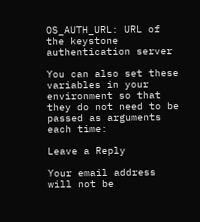OS_AUTH_URL: URL of the keystone authentication server

You can also set these variables in your environment so that they do not need to be passed as arguments each time:

Leave a Reply

Your email address will not be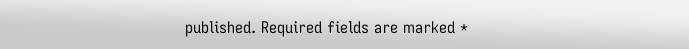published. Required fields are marked *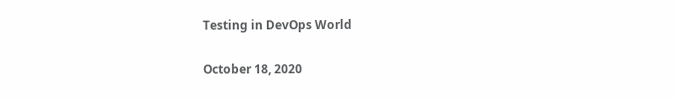Testing in DevOps World

October 18, 2020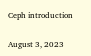Ceph introduction

August 3, 2023